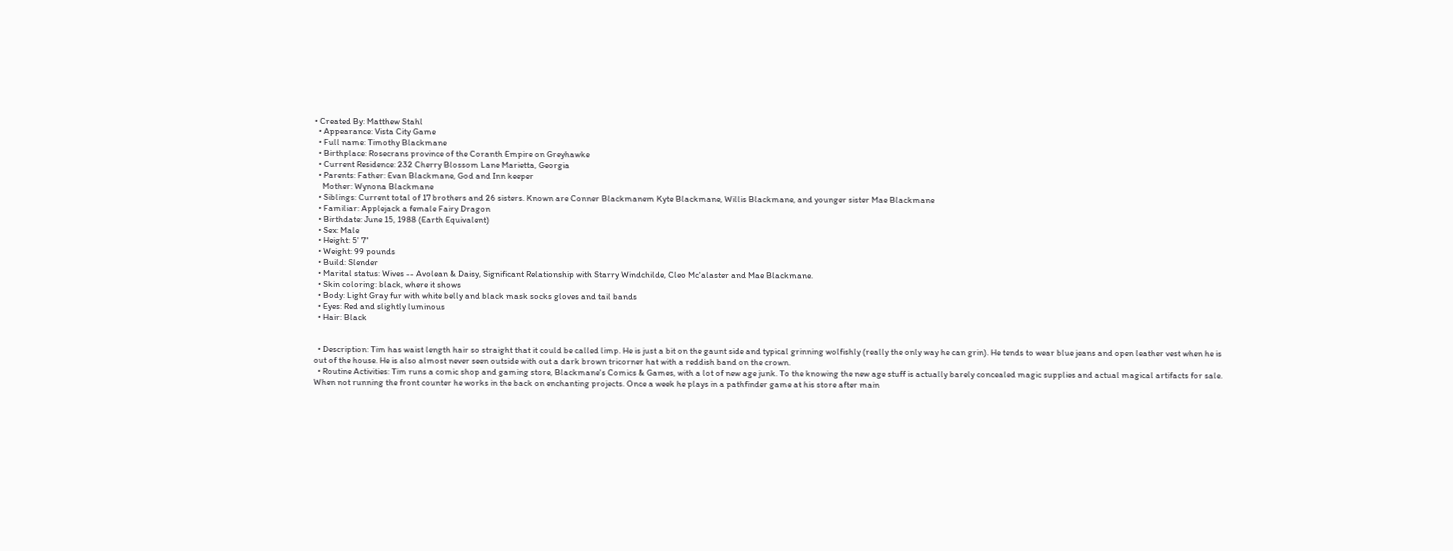• Created By: Matthew Stahl
  • Appearance: Vista City Game
  • Full name: Timothy Blackmane
  • Birthplace: Rosecrans province of the Coranth Empire on Greyhawke
  • Current Residence: 232 Cherry Blossom Lane Marietta, Georgia
  • Parents: Father: Evan Blackmane, God and Inn keeper
    Mother: Wynona Blackmane
  • Siblings: Current total of 17 brothers and 26 sisters. Known are Conner Blackmanem Kyte Blackmane, Willis Blackmane, and younger sister Mae Blackmane
  • Familiar: Applejack a female Fairy Dragon
  • Birthdate: June 15, 1988 (Earth Equivalent)
  • Sex: Male
  • Height: 5' 7"
  • Weight: 99 pounds
  • Build: Slender
  • Marital status: Wives -- Avolean & Daisy, Significant Relationship with Starry Windchilde, Cleo Mc'alaster and Mae Blackmane.
  • Skin coloring: black, where it shows
  • Body: Light Gray fur with white belly and black mask socks gloves and tail bands
  • Eyes: Red and slightly luminous
  • Hair: Black


  • Description: Tim has waist length hair so straight that it could be called limp. He is just a bit on the gaunt side and typical grinning wolfishly (really the only way he can grin). He tends to wear blue jeans and open leather vest when he is out of the house. He is also almost never seen outside with out a dark brown tricorner hat with a reddish band on the crown.
  • Routine Activities: Tim runs a comic shop and gaming store, Blackmane's Comics & Games, with a lot of new age junk. To the knowing the new age stuff is actually barely concealed magic supplies and actual magical artifacts for sale. When not running the front counter he works in the back on enchanting projects. Once a week he plays in a pathfinder game at his store after main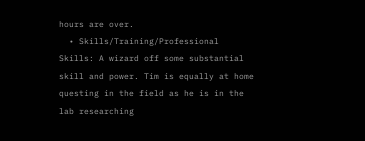hours are over.
  • Skills/Training/Professional Skills: A wizard off some substantial skill and power. Tim is equally at home questing in the field as he is in the lab researching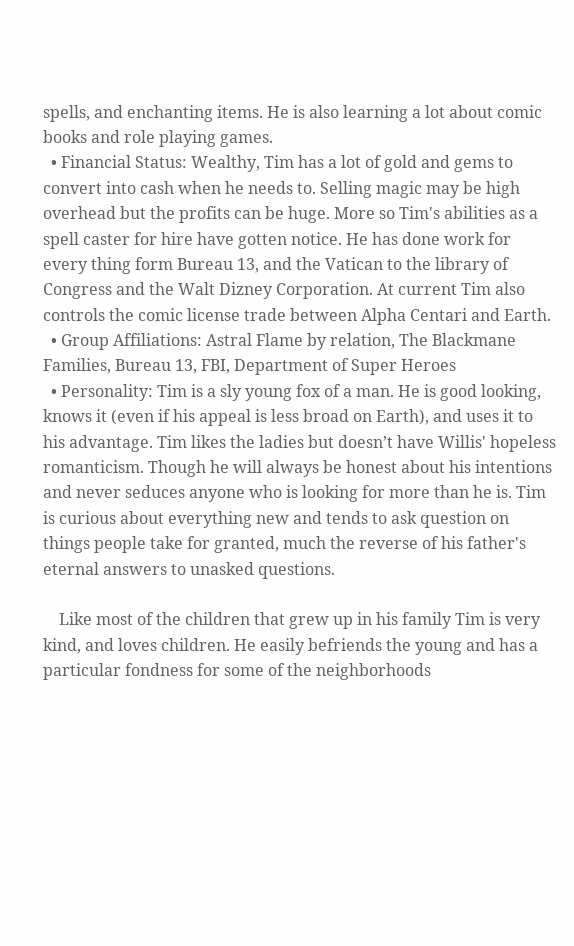spells, and enchanting items. He is also learning a lot about comic books and role playing games.
  • Financial Status: Wealthy, Tim has a lot of gold and gems to convert into cash when he needs to. Selling magic may be high overhead but the profits can be huge. More so Tim's abilities as a spell caster for hire have gotten notice. He has done work for every thing form Bureau 13, and the Vatican to the library of Congress and the Walt Dizney Corporation. At current Tim also controls the comic license trade between Alpha Centari and Earth.
  • Group Affiliations: Astral Flame by relation, The Blackmane Families, Bureau 13, FBI, Department of Super Heroes
  • Personality: Tim is a sly young fox of a man. He is good looking, knows it (even if his appeal is less broad on Earth), and uses it to his advantage. Tim likes the ladies but doesn’t have Willis' hopeless romanticism. Though he will always be honest about his intentions and never seduces anyone who is looking for more than he is. Tim is curious about everything new and tends to ask question on things people take for granted, much the reverse of his father's eternal answers to unasked questions.

    Like most of the children that grew up in his family Tim is very kind, and loves children. He easily befriends the young and has a particular fondness for some of the neighborhoods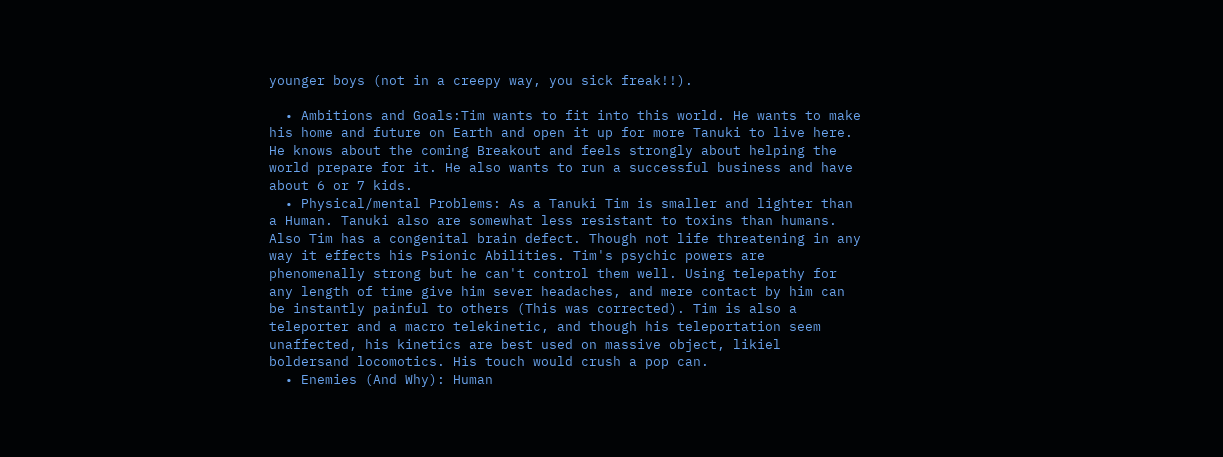younger boys (not in a creepy way, you sick freak!!).

  • Ambitions and Goals:Tim wants to fit into this world. He wants to make his home and future on Earth and open it up for more Tanuki to live here. He knows about the coming Breakout and feels strongly about helping the world prepare for it. He also wants to run a successful business and have about 6 or 7 kids.
  • Physical/mental Problems: As a Tanuki Tim is smaller and lighter than a Human. Tanuki also are somewhat less resistant to toxins than humans. Also Tim has a congenital brain defect. Though not life threatening in any way it effects his Psionic Abilities. Tim's psychic powers are phenomenally strong but he can't control them well. Using telepathy for any length of time give him sever headaches, and mere contact by him can be instantly painful to others (This was corrected). Tim is also a teleporter and a macro telekinetic, and though his teleportation seem unaffected, his kinetics are best used on massive object, likiel boldersand locomotics. His touch would crush a pop can.
  • Enemies (And Why): Human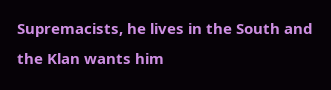Supremacists, he lives in the South and the Klan wants him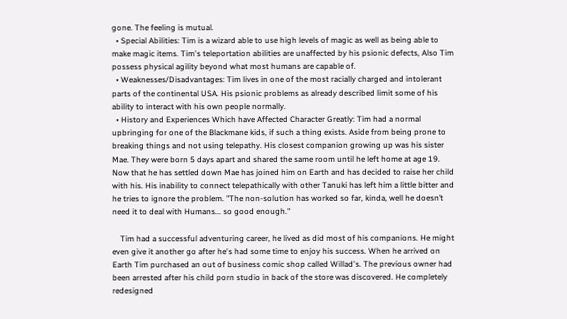gone. The feeling is mutual.
  • Special Abilities: Tim is a wizard able to use high levels of magic as well as being able to make magic items. Tim's teleportation abilities are unaffected by his psionic defects, Also Tim possess physical agility beyond what most humans are capable of.
  • Weaknesses/Disadvantages: Tim lives in one of the most racially charged and intolerant parts of the continental USA. His psionic problems as already described limit some of his ability to interact with his own people normally.
  • History and Experiences Which have Affected Character Greatly: Tim had a normal upbringing for one of the Blackmane kids, if such a thing exists. Aside from being prone to breaking things and not using telepathy. His closest companion growing up was his sister Mae. They were born 5 days apart and shared the same room until he left home at age 19. Now that he has settled down Mae has joined him on Earth and has decided to raise her child with his. His inability to connect telepathically with other Tanuki has left him a little bitter and he tries to ignore the problem. "The non-solution has worked so far, kinda, well he doesn’t need it to deal with Humans... so good enough."

    Tim had a successful adventuring career, he lived as did most of his companions. He might even give it another go after he's had some time to enjoy his success. When he arrived on Earth Tim purchased an out of business comic shop called Willad's. The previous owner had been arrested after his child porn studio in back of the store was discovered. He completely redesigned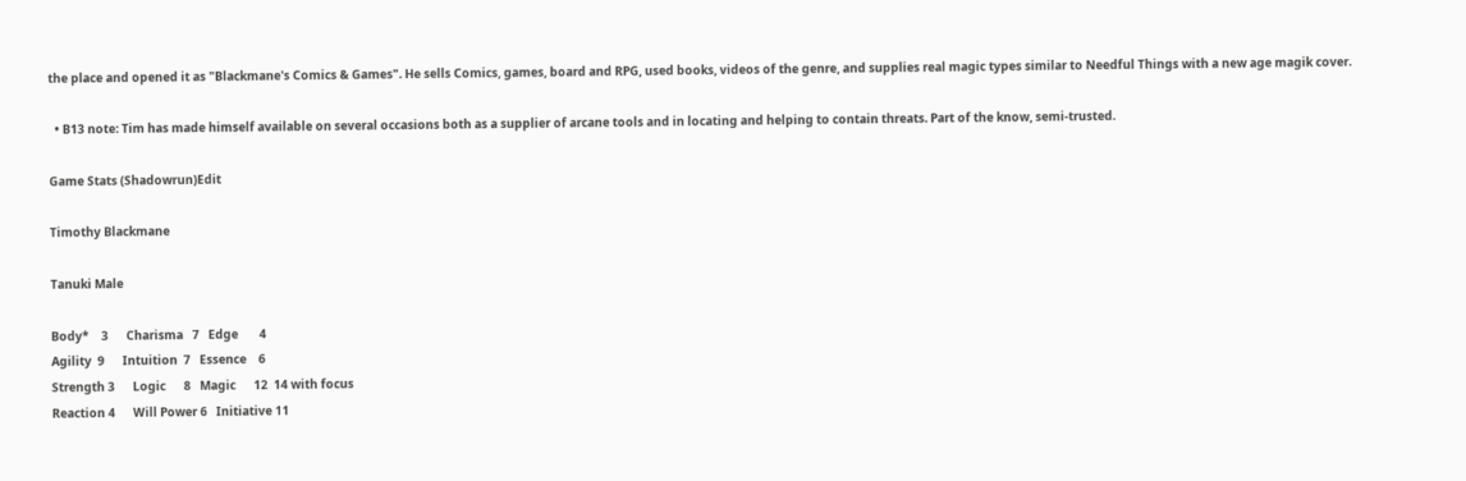the place and opened it as "Blackmane's Comics & Games". He sells Comics, games, board and RPG, used books, videos of the genre, and supplies real magic types similar to Needful Things with a new age magik cover.

  • B13 note: Tim has made himself available on several occasions both as a supplier of arcane tools and in locating and helping to contain threats. Part of the know, semi-trusted.

Game Stats (Shadowrun)Edit

Timothy Blackmane

Tanuki Male

Body*    3      Charisma   7   Edge       4
Agility  9      Intuition  7   Essence    6
Strength 3      Logic      8   Magic      12  14 with focus
Reaction 4      Will Power 6   Initiative 11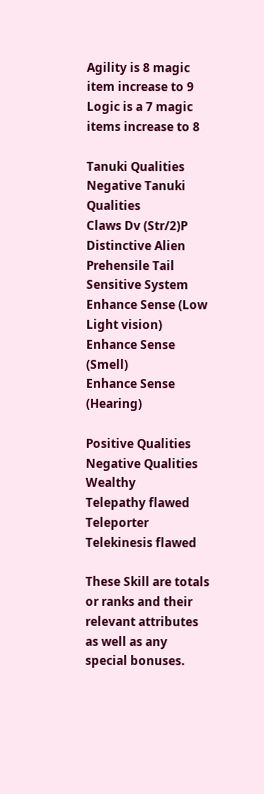Agility is 8 magic item increase to 9
Logic is a 7 magic items increase to 8

Tanuki Qualities                 Negative Tanuki Qualities
Claws Dv (Str/2)P                Distinctive Alien
Prehensile Tail                  Sensitive System
Enhance Sense (Low Light vision)
Enhance Sense (Smell)
Enhance Sense (Hearing)

Positive Qualities               Negative Qualities
Wealthy                          Telepathy flawed
Teleporter                       Telekinesis flawed

These Skill are totals or ranks and their relevant attributes as well as any
special bonuses.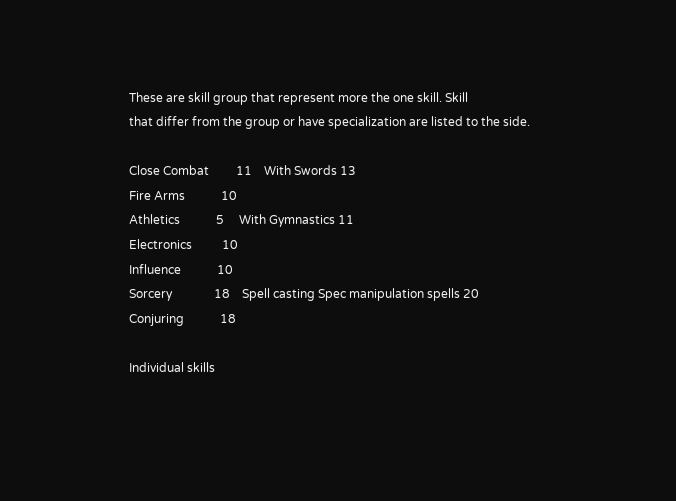These are skill group that represent more the one skill. Skill
that differ from the group or have specialization are listed to the side.

Close Combat         11    With Swords 13
Fire Arms            10
Athletics            5     With Gymnastics 11
Electronics          10
Influence            10
Sorcery              18    Spell casting Spec manipulation spells 20
Conjuring            18

Individual skills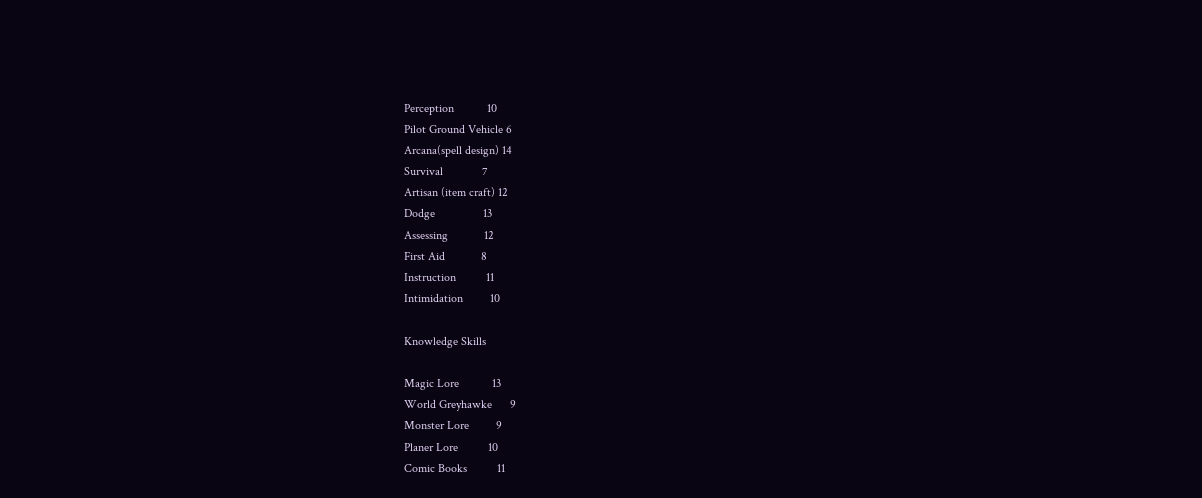Perception           10
Pilot Ground Vehicle 6
Arcana(spell design) 14
Survival             7
Artisan (item craft) 12
Dodge                13
Assessing            12
First Aid            8
Instruction          11
Intimidation         10

Knowledge Skills

Magic Lore           13
World Greyhawke      9
Monster Lore         9
Planer Lore          10
Comic Books          11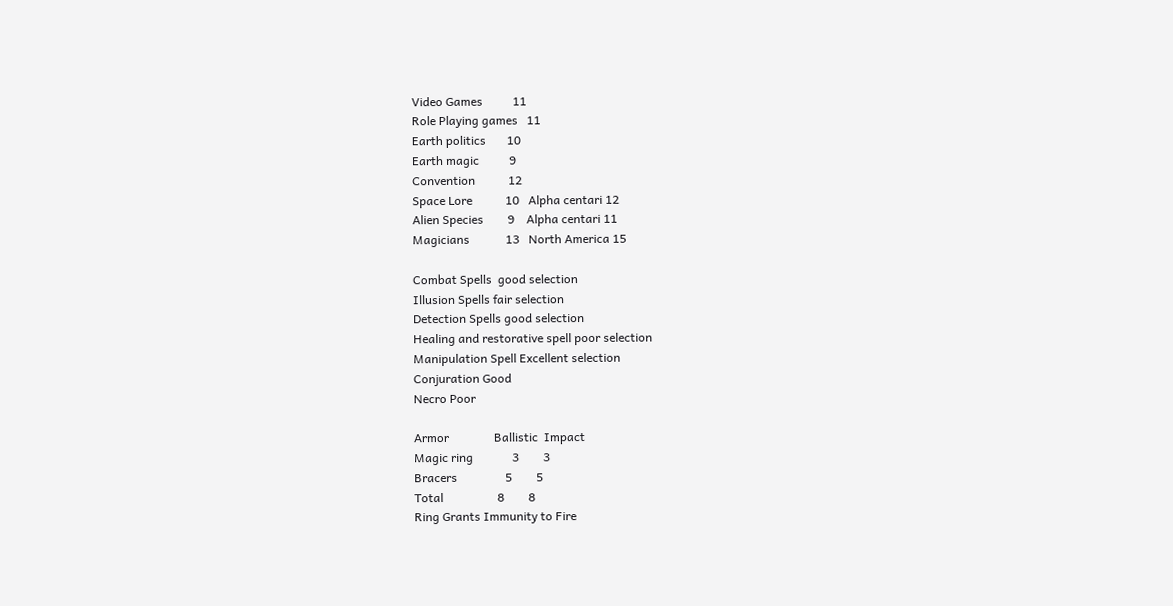Video Games          11
Role Playing games   11
Earth politics       10
Earth magic          9
Convention           12
Space Lore           10   Alpha centari 12
Alien Species        9    Alpha centari 11
Magicians            13   North America 15

Combat Spells  good selection
Illusion Spells fair selection
Detection Spells good selection
Healing and restorative spell poor selection
Manipulation Spell Excellent selection
Conjuration Good
Necro Poor

Armor               Ballistic  Impact
Magic ring             3        3
Bracers                5        5
Total                  8        8
Ring Grants Immunity to Fire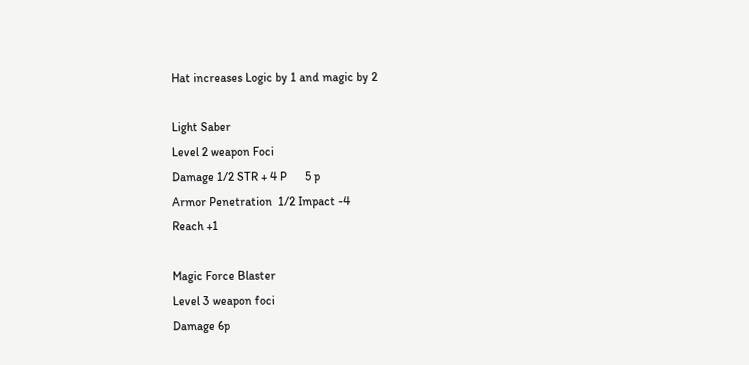Hat increases Logic by 1 and magic by 2

Light Saber
Level 2 weapon Foci
Damage 1/2 STR + 4 P      5 p
Armor Penetration  1/2 Impact -4
Reach +1

Magic Force Blaster
Level 3 weapon foci
Damage 6p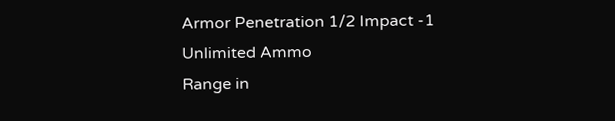Armor Penetration 1/2 Impact -1
Unlimited Ammo
Range in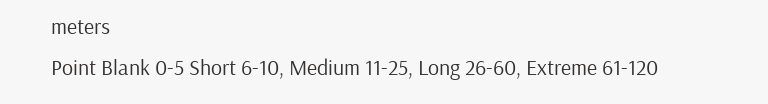meters
Point Blank 0-5 Short 6-10, Medium 11-25, Long 26-60, Extreme 61-120